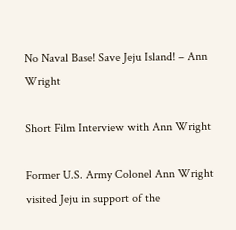No Naval Base! Save Jeju Island! – Ann Wright

Short Film Interview with Ann Wright

Former U.S. Army Colonel Ann Wright visited Jeju in support of the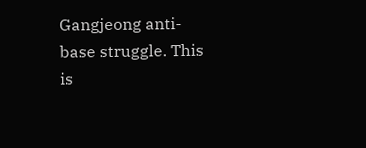Gangjeong anti-base struggle. This is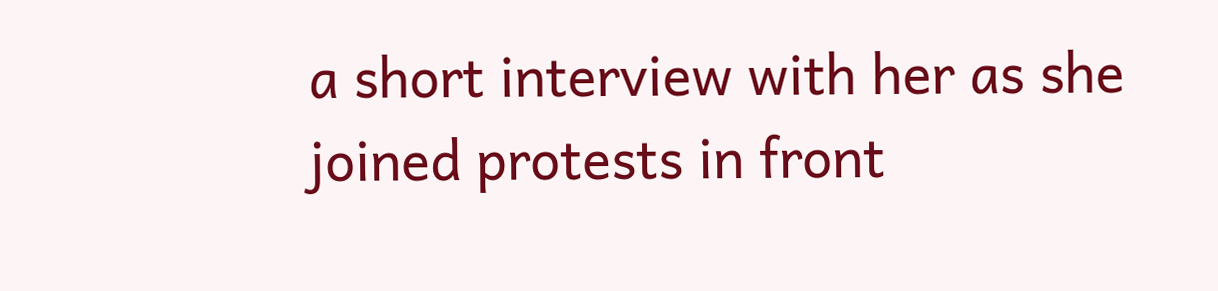a short interview with her as she joined protests in front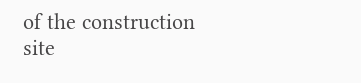of the construction site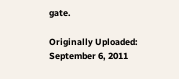gate.

Originally Uploaded: September 6, 2011